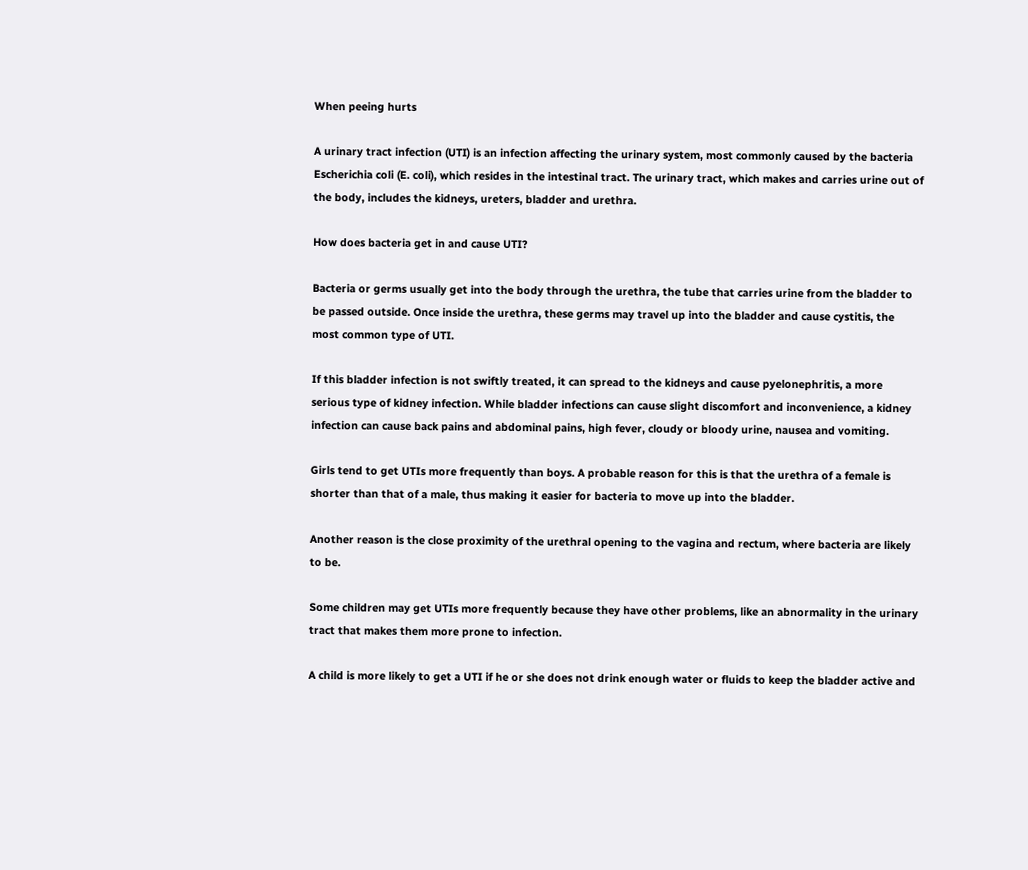When peeing hurts

A urinary tract infection (UTI) is an infection affecting the urinary system, most commonly caused by the bacteria Escherichia coli (E. coli), which resides in the intestinal tract. The urinary tract, which makes and carries urine out of the body, includes the kidneys, ureters, bladder and urethra.

How does bacteria get in and cause UTI?

Bacteria or germs usually get into the body through the urethra, the tube that carries urine from the bladder to be passed outside. Once inside the urethra, these germs may travel up into the bladder and cause cystitis, the most common type of UTI.

If this bladder infection is not swiftly treated, it can spread to the kidneys and cause pyelonephritis, a more serious type of kidney infection. While bladder infections can cause slight discomfort and inconvenience, a kidney infection can cause back pains and abdominal pains, high fever, cloudy or bloody urine, nausea and vomiting.

Girls tend to get UTIs more frequently than boys. A probable reason for this is that the urethra of a female is shorter than that of a male, thus making it easier for bacteria to move up into the bladder.

Another reason is the close proximity of the urethral opening to the vagina and rectum, where bacteria are likely to be.

Some children may get UTIs more frequently because they have other problems, like an abnormality in the urinary tract that makes them more prone to infection.

A child is more likely to get a UTI if he or she does not drink enough water or fluids to keep the bladder active and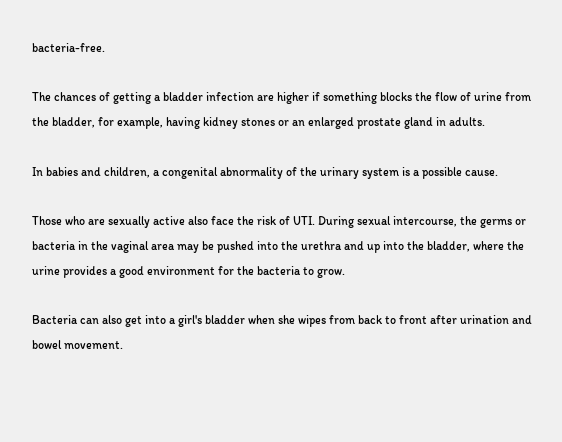bacteria-free.

The chances of getting a bladder infection are higher if something blocks the flow of urine from the bladder, for example, having kidney stones or an enlarged prostate gland in adults.

In babies and children, a congenital abnormality of the urinary system is a possible cause.

Those who are sexually active also face the risk of UTI. During sexual intercourse, the germs or bacteria in the vaginal area may be pushed into the urethra and up into the bladder, where the urine provides a good environment for the bacteria to grow.

Bacteria can also get into a girl's bladder when she wipes from back to front after urination and bowel movement.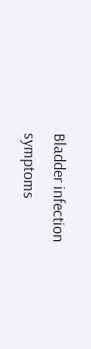Bladder infection symptoms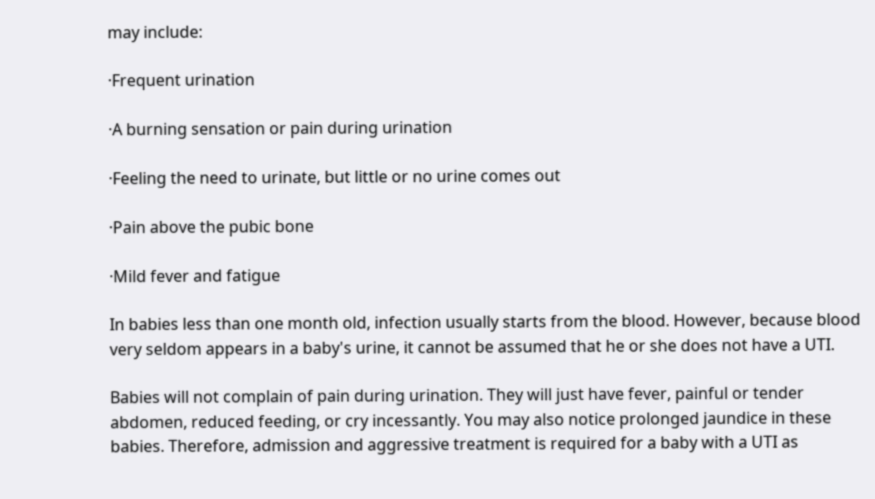may include:

·Frequent urination

·A burning sensation or pain during urination

·Feeling the need to urinate, but little or no urine comes out

·Pain above the pubic bone

·Mild fever and fatigue

In babies less than one month old, infection usually starts from the blood. However, because blood very seldom appears in a baby's urine, it cannot be assumed that he or she does not have a UTI.

Babies will not complain of pain during urination. They will just have fever, painful or tender abdomen, reduced feeding, or cry incessantly. You may also notice prolonged jaundice in these babies. Therefore, admission and aggressive treatment is required for a baby with a UTI as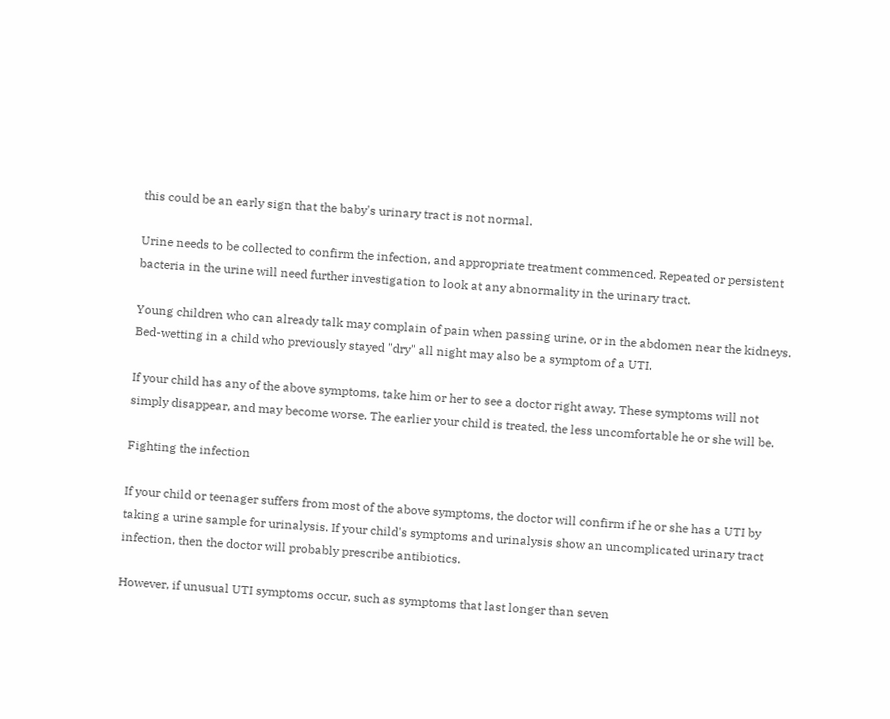this could be an early sign that the baby's urinary tract is not normal.

Urine needs to be collected to confirm the infection, and appropriate treatment commenced. Repeated or persistent bacteria in the urine will need further investigation to look at any abnormality in the urinary tract.

Young children who can already talk may complain of pain when passing urine, or in the abdomen near the kidneys. Bed-wetting in a child who previously stayed "dry" all night may also be a symptom of a UTI.

If your child has any of the above symptoms, take him or her to see a doctor right away. These symptoms will not simply disappear, and may become worse. The earlier your child is treated, the less uncomfortable he or she will be.

Fighting the infection

If your child or teenager suffers from most of the above symptoms, the doctor will confirm if he or she has a UTI by taking a urine sample for urinalysis. If your child's symptoms and urinalysis show an uncomplicated urinary tract infection, then the doctor will probably prescribe antibiotics.

However, if unusual UTI symptoms occur, such as symptoms that last longer than seven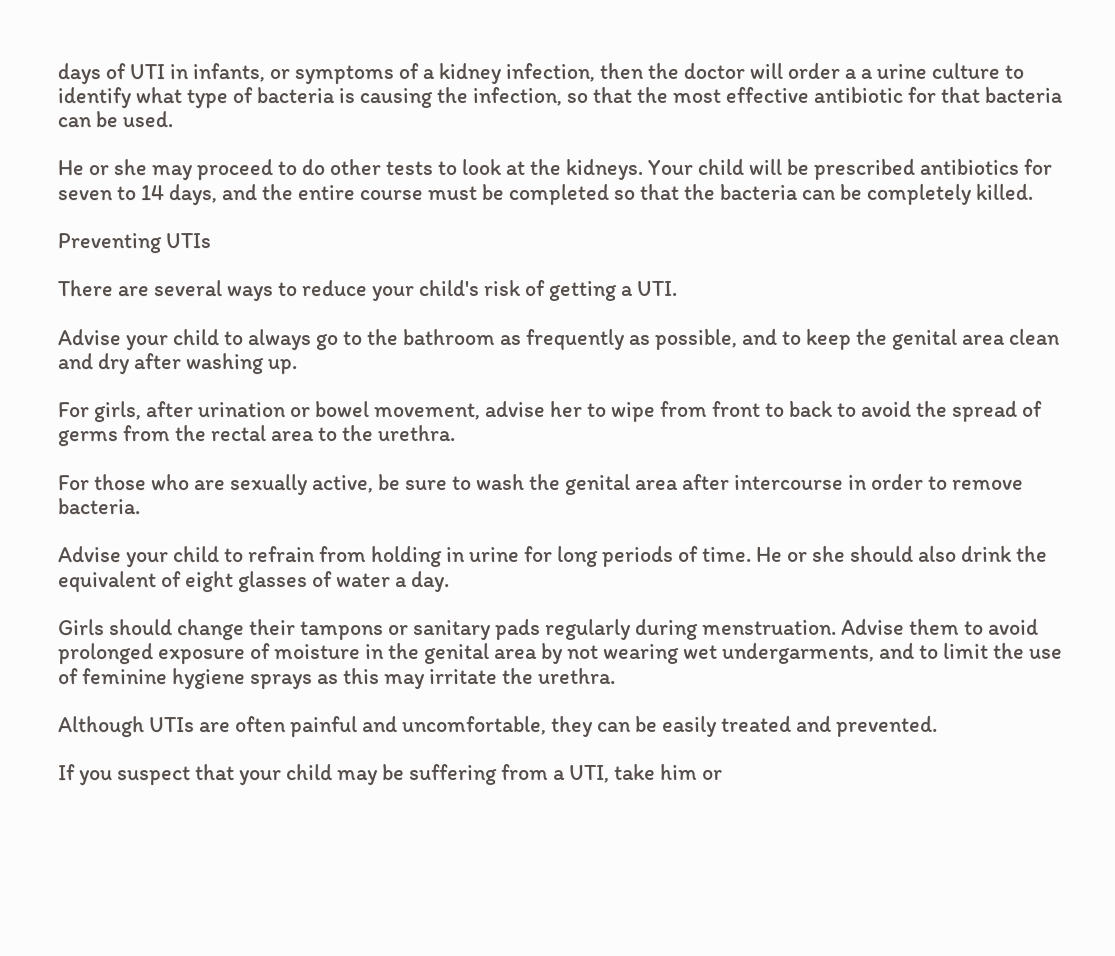days of UTI in infants, or symptoms of a kidney infection, then the doctor will order a a urine culture to identify what type of bacteria is causing the infection, so that the most effective antibiotic for that bacteria can be used.

He or she may proceed to do other tests to look at the kidneys. Your child will be prescribed antibiotics for seven to 14 days, and the entire course must be completed so that the bacteria can be completely killed.

Preventing UTIs

There are several ways to reduce your child's risk of getting a UTI.

Advise your child to always go to the bathroom as frequently as possible, and to keep the genital area clean and dry after washing up.

For girls, after urination or bowel movement, advise her to wipe from front to back to avoid the spread of germs from the rectal area to the urethra.

For those who are sexually active, be sure to wash the genital area after intercourse in order to remove bacteria.

Advise your child to refrain from holding in urine for long periods of time. He or she should also drink the equivalent of eight glasses of water a day.

Girls should change their tampons or sanitary pads regularly during menstruation. Advise them to avoid prolonged exposure of moisture in the genital area by not wearing wet undergarments, and to limit the use of feminine hygiene sprays as this may irritate the urethra.

Although UTIs are often painful and uncomfortable, they can be easily treated and prevented.

If you suspect that your child may be suffering from a UTI, take him or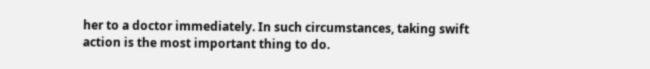her to a doctor immediately. In such circumstances, taking swift action is the most important thing to do.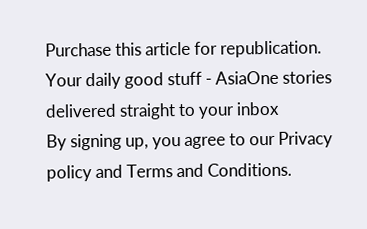Purchase this article for republication.
Your daily good stuff - AsiaOne stories delivered straight to your inbox
By signing up, you agree to our Privacy policy and Terms and Conditions.